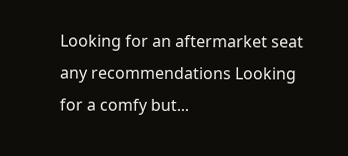Looking for an aftermarket seat any recommendations Looking for a comfy but...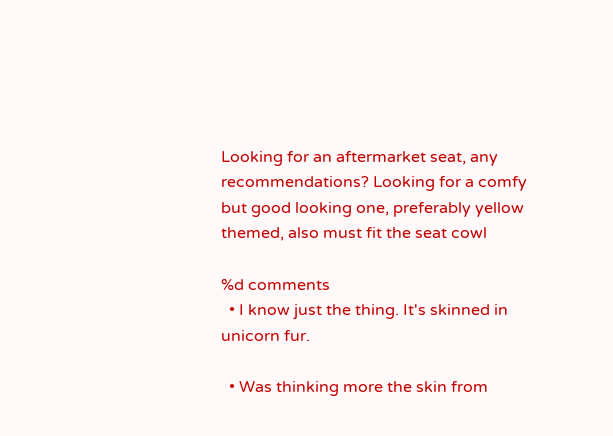Looking for an aftermarket seat, any recommendations? Looking for a comfy but good looking one, preferably yellow themed, also must fit the seat cowl

%d comments
  • I know just the thing. It's skinned in unicorn fur.

  • Was thinking more the skin from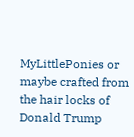MyLittlePonies or maybe crafted from the hair locks of Donald Trump